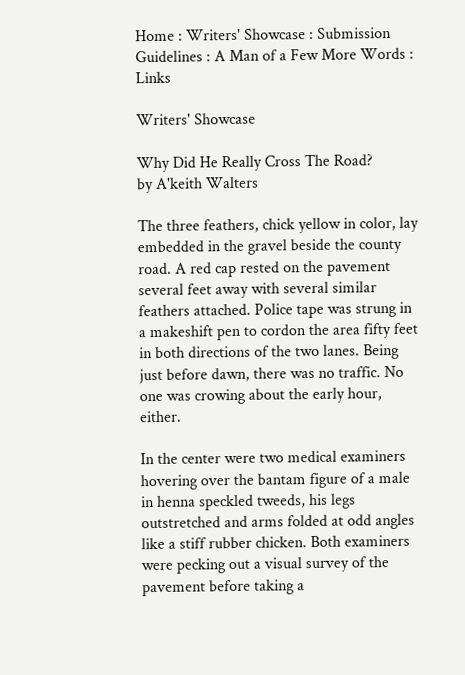Home : Writers' Showcase : Submission Guidelines : A Man of a Few More Words : Links

Writers' Showcase

Why Did He Really Cross The Road?
by A'keith Walters

The three feathers, chick yellow in color, lay embedded in the gravel beside the county road. A red cap rested on the pavement several feet away with several similar feathers attached. Police tape was strung in a makeshift pen to cordon the area fifty feet in both directions of the two lanes. Being just before dawn, there was no traffic. No one was crowing about the early hour, either.

In the center were two medical examiners hovering over the bantam figure of a male in henna speckled tweeds, his legs outstretched and arms folded at odd angles like a stiff rubber chicken. Both examiners were pecking out a visual survey of the pavement before taking a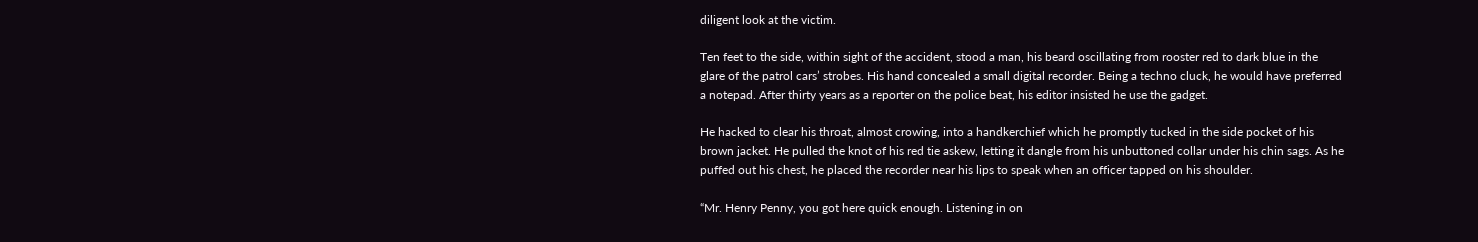diligent look at the victim.

Ten feet to the side, within sight of the accident, stood a man, his beard oscillating from rooster red to dark blue in the glare of the patrol cars’ strobes. His hand concealed a small digital recorder. Being a techno cluck, he would have preferred a notepad. After thirty years as a reporter on the police beat, his editor insisted he use the gadget.

He hacked to clear his throat, almost crowing, into a handkerchief which he promptly tucked in the side pocket of his brown jacket. He pulled the knot of his red tie askew, letting it dangle from his unbuttoned collar under his chin sags. As he puffed out his chest, he placed the recorder near his lips to speak when an officer tapped on his shoulder.

“Mr. Henry Penny, you got here quick enough. Listening in on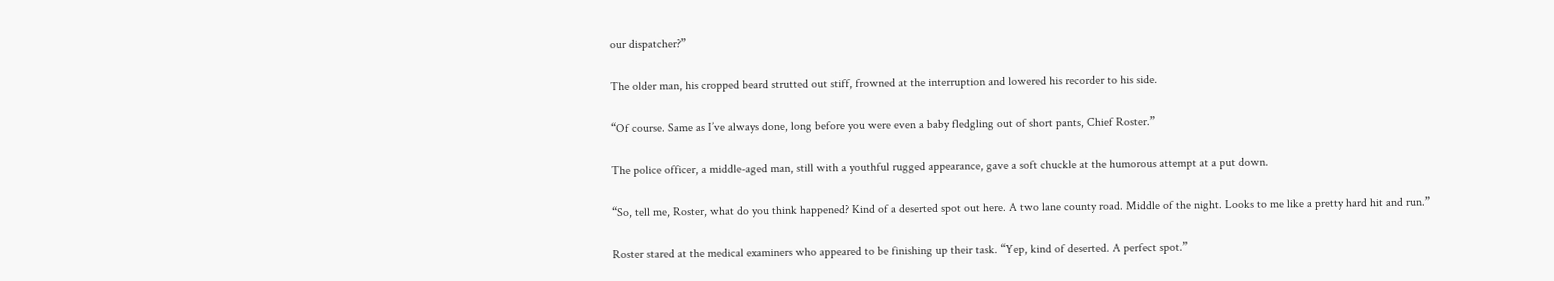our dispatcher?”

The older man, his cropped beard strutted out stiff, frowned at the interruption and lowered his recorder to his side.

“Of course. Same as I’ve always done, long before you were even a baby fledgling out of short pants, Chief Roster.”

The police officer, a middle-aged man, still with a youthful rugged appearance, gave a soft chuckle at the humorous attempt at a put down.

“So, tell me, Roster, what do you think happened? Kind of a deserted spot out here. A two lane county road. Middle of the night. Looks to me like a pretty hard hit and run.”

Roster stared at the medical examiners who appeared to be finishing up their task. “Yep, kind of deserted. A perfect spot.”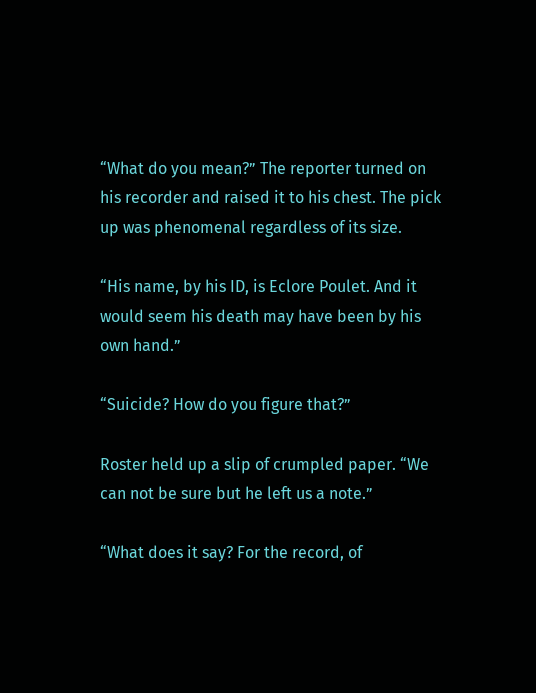“What do you mean?” The reporter turned on his recorder and raised it to his chest. The pick up was phenomenal regardless of its size.

“His name, by his ID, is Eclore Poulet. And it would seem his death may have been by his own hand.”

“Suicide? How do you figure that?”

Roster held up a slip of crumpled paper. “We can not be sure but he left us a note.”

“What does it say? For the record, of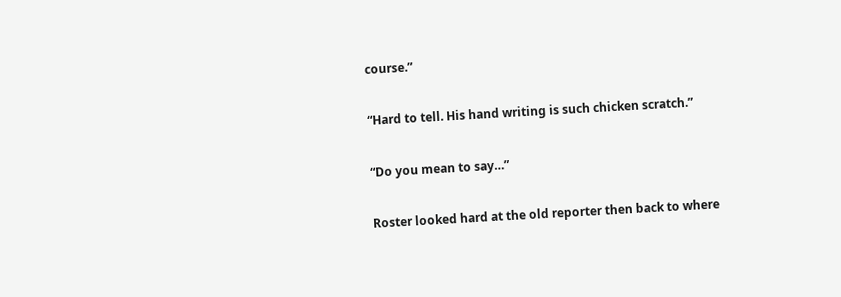course.”

“Hard to tell. His hand writing is such chicken scratch.”

“Do you mean to say…”

Roster looked hard at the old reporter then back to where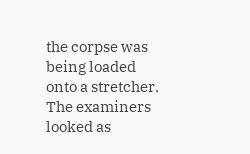the corpse was being loaded onto a stretcher. The examiners looked as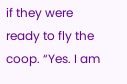if they were ready to fly the coop. “Yes. I am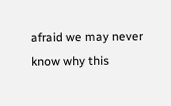afraid we may never know why this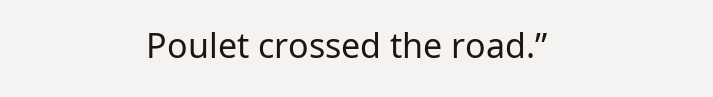Poulet crossed the road.”